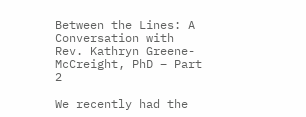Between the Lines: A Conversation with Rev. Kathryn Greene-McCreight, PhD – Part 2

We recently had the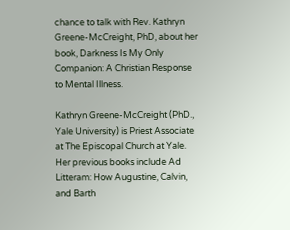chance to talk with Rev. Kathryn Greene-McCreight, PhD, about her book, Darkness Is My Only Companion: A Christian Response to Mental Illness.

Kathryn Greene-McCreight (PhD., Yale University) is Priest Associate at The Episcopal Church at Yale. Her previous books include Ad Litteram: How Augustine, Calvin, and Barth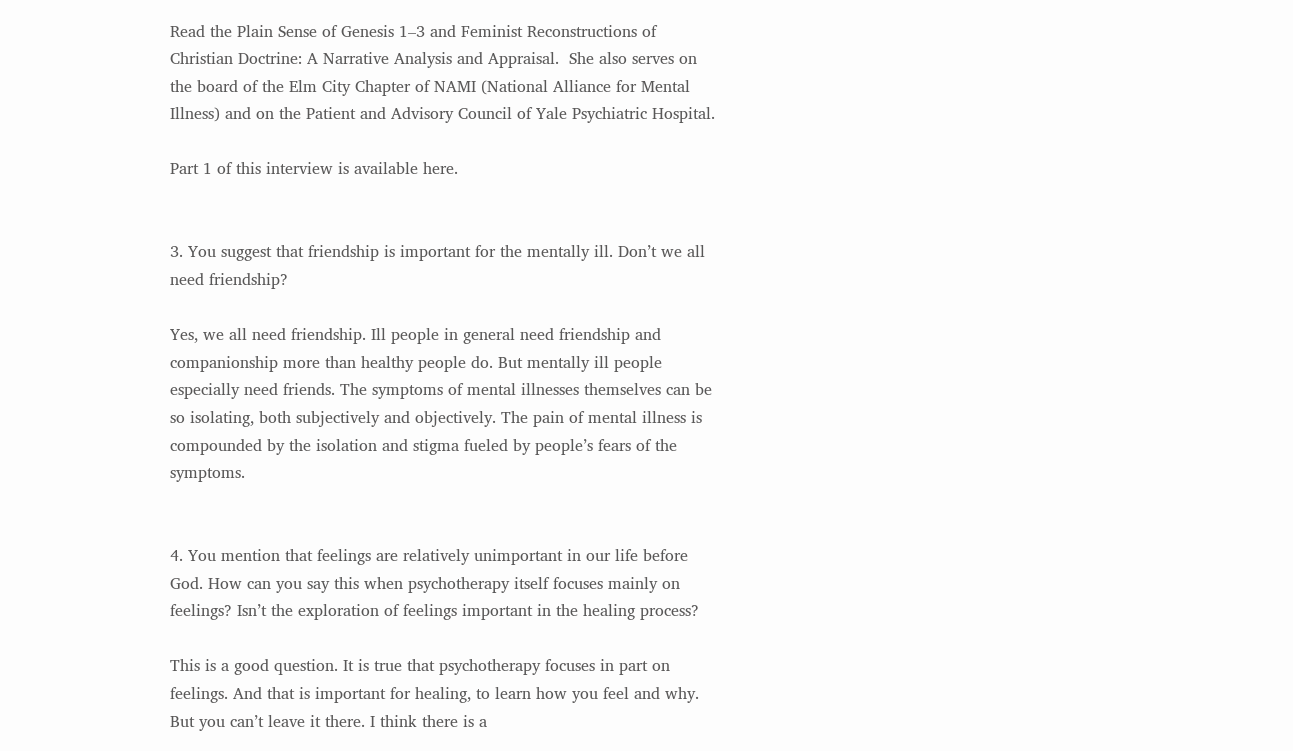Read the Plain Sense of Genesis 1–3 and Feminist Reconstructions of Christian Doctrine: A Narrative Analysis and Appraisal.  She also serves on the board of the Elm City Chapter of NAMI (National Alliance for Mental Illness) and on the Patient and Advisory Council of Yale Psychiatric Hospital.

Part 1 of this interview is available here.


3. You suggest that friendship is important for the mentally ill. Don’t we all need friendship?

Yes, we all need friendship. Ill people in general need friendship and companionship more than healthy people do. But mentally ill people especially need friends. The symptoms of mental illnesses themselves can be so isolating, both subjectively and objectively. The pain of mental illness is compounded by the isolation and stigma fueled by people’s fears of the symptoms.


4. You mention that feelings are relatively unimportant in our life before God. How can you say this when psychotherapy itself focuses mainly on feelings? Isn’t the exploration of feelings important in the healing process?

This is a good question. It is true that psychotherapy focuses in part on feelings. And that is important for healing, to learn how you feel and why. But you can’t leave it there. I think there is a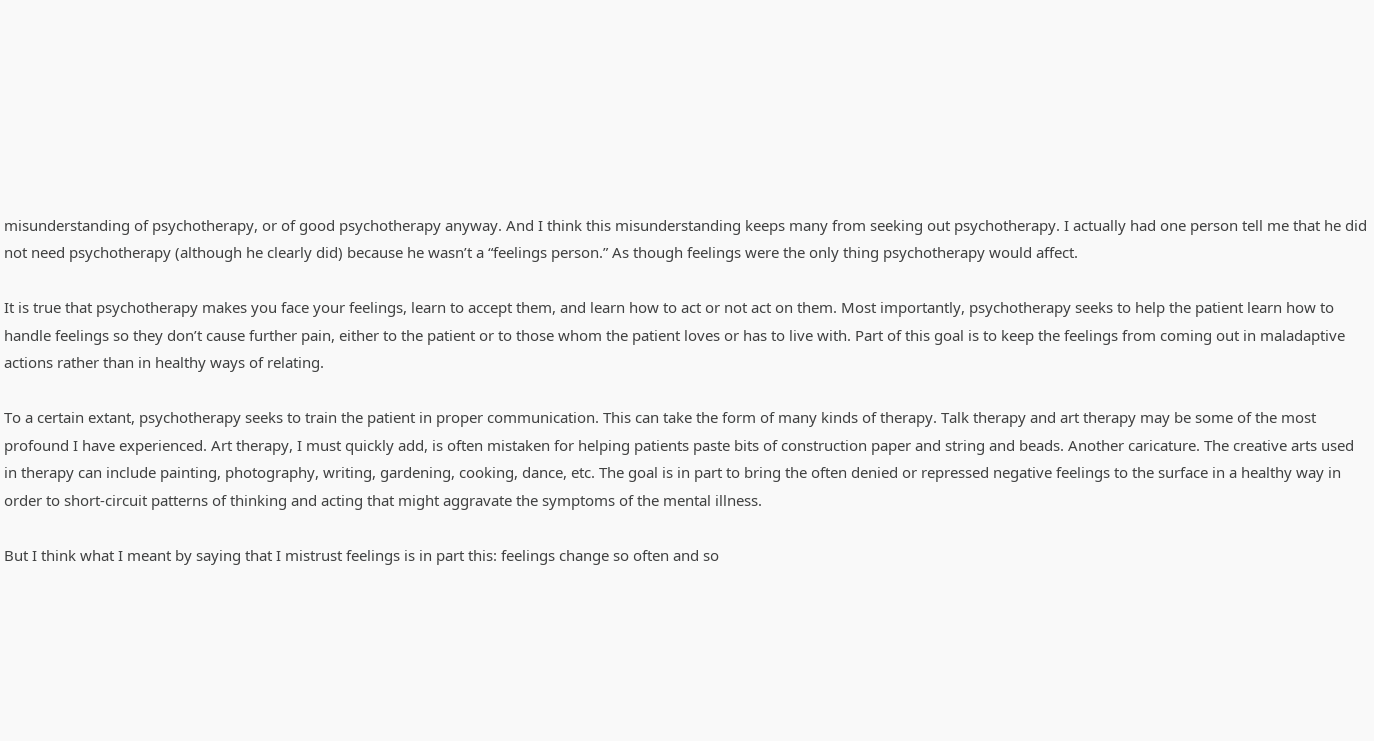misunderstanding of psychotherapy, or of good psychotherapy anyway. And I think this misunderstanding keeps many from seeking out psychotherapy. I actually had one person tell me that he did not need psychotherapy (although he clearly did) because he wasn’t a “feelings person.” As though feelings were the only thing psychotherapy would affect.

It is true that psychotherapy makes you face your feelings, learn to accept them, and learn how to act or not act on them. Most importantly, psychotherapy seeks to help the patient learn how to handle feelings so they don’t cause further pain, either to the patient or to those whom the patient loves or has to live with. Part of this goal is to keep the feelings from coming out in maladaptive actions rather than in healthy ways of relating.

To a certain extant, psychotherapy seeks to train the patient in proper communication. This can take the form of many kinds of therapy. Talk therapy and art therapy may be some of the most profound I have experienced. Art therapy, I must quickly add, is often mistaken for helping patients paste bits of construction paper and string and beads. Another caricature. The creative arts used in therapy can include painting, photography, writing, gardening, cooking, dance, etc. The goal is in part to bring the often denied or repressed negative feelings to the surface in a healthy way in order to short-circuit patterns of thinking and acting that might aggravate the symptoms of the mental illness.

But I think what I meant by saying that I mistrust feelings is in part this: feelings change so often and so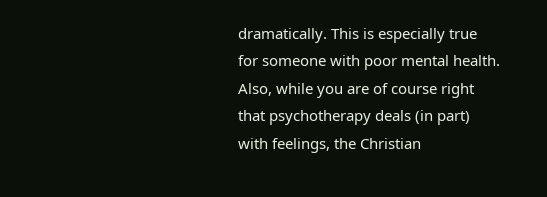dramatically. This is especially true for someone with poor mental health. Also, while you are of course right that psychotherapy deals (in part) with feelings, the Christian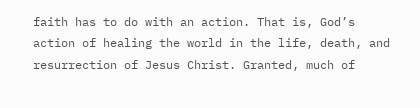faith has to do with an action. That is, God’s action of healing the world in the life, death, and resurrection of Jesus Christ. Granted, much of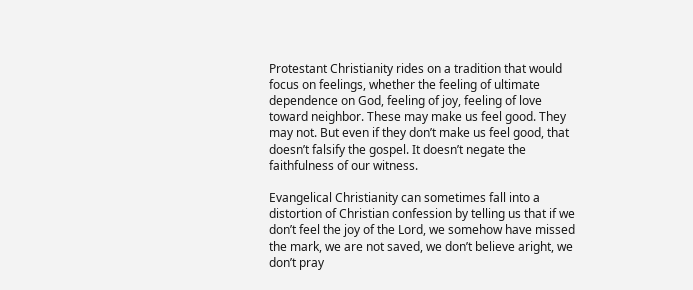Protestant Christianity rides on a tradition that would focus on feelings, whether the feeling of ultimate dependence on God, feeling of joy, feeling of love toward neighbor. These may make us feel good. They may not. But even if they don’t make us feel good, that doesn’t falsify the gospel. It doesn’t negate the faithfulness of our witness.

Evangelical Christianity can sometimes fall into a distortion of Christian confession by telling us that if we don’t feel the joy of the Lord, we somehow have missed the mark, we are not saved, we don’t believe aright, we don’t pray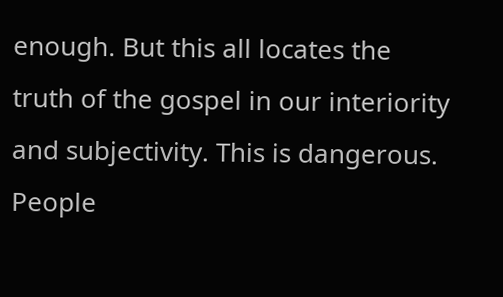enough. But this all locates the truth of the gospel in our interiority and subjectivity. This is dangerous. People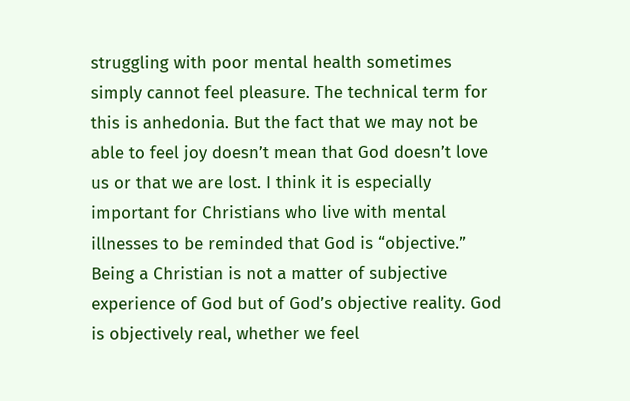struggling with poor mental health sometimes simply cannot feel pleasure. The technical term for this is anhedonia. But the fact that we may not be able to feel joy doesn’t mean that God doesn’t love us or that we are lost. I think it is especially important for Christians who live with mental illnesses to be reminded that God is “objective.” Being a Christian is not a matter of subjective experience of God but of God’s objective reality. God is objectively real, whether we feel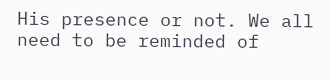His presence or not. We all need to be reminded of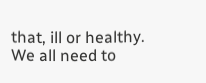that, ill or healthy. We all need to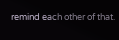remind each other of that.